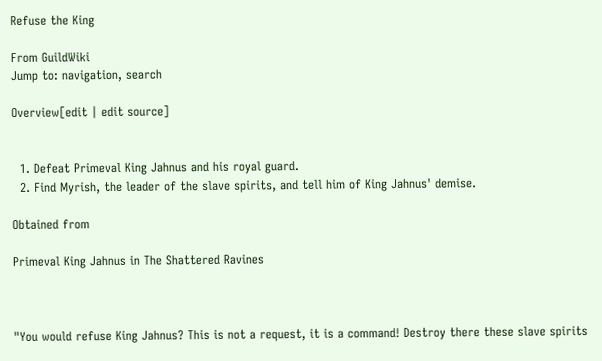Refuse the King

From GuildWiki
Jump to: navigation, search

Overview[edit | edit source]


  1. Defeat Primeval King Jahnus and his royal guard.
  2. Find Myrish, the leader of the slave spirits, and tell him of King Jahnus' demise.

Obtained from

Primeval King Jahnus in The Shattered Ravines



"You would refuse King Jahnus? This is not a request, it is a command! Destroy there these slave spirits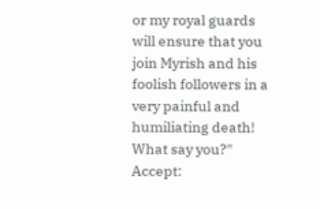or my royal guards will ensure that you join Myrish and his foolish followers in a very painful and humiliating death! What say you?"
Accept: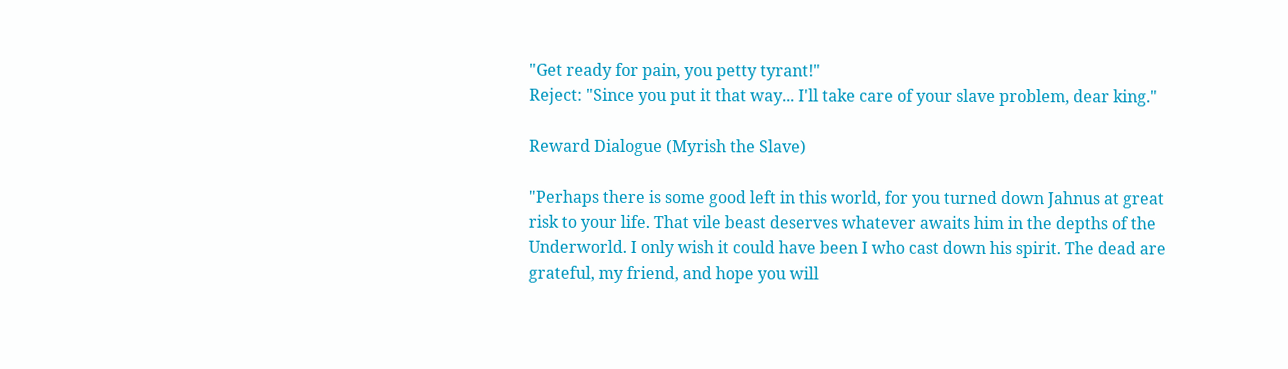"Get ready for pain, you petty tyrant!"
Reject: "Since you put it that way... I'll take care of your slave problem, dear king."

Reward Dialogue (Myrish the Slave)

"Perhaps there is some good left in this world, for you turned down Jahnus at great risk to your life. That vile beast deserves whatever awaits him in the depths of the Underworld. I only wish it could have been I who cast down his spirit. The dead are grateful, my friend, and hope you will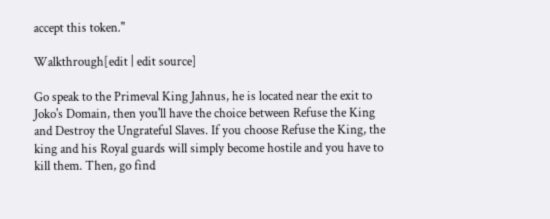accept this token."

Walkthrough[edit | edit source]

Go speak to the Primeval King Jahnus, he is located near the exit to Joko's Domain, then you'll have the choice between Refuse the King and Destroy the Ungrateful Slaves. If you choose Refuse the King, the king and his Royal guards will simply become hostile and you have to kill them. Then, go find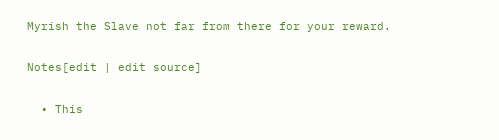Myrish the Slave not far from there for your reward.

Notes[edit | edit source]

  • This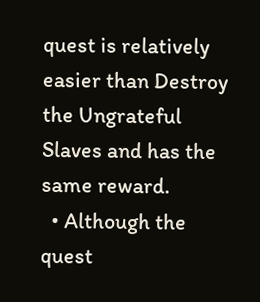quest is relatively easier than Destroy the Ungrateful Slaves and has the same reward.
  • Although the quest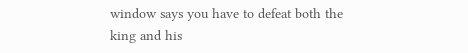window says you have to defeat both the king and his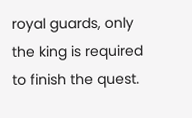royal guards, only the king is required to finish the quest.